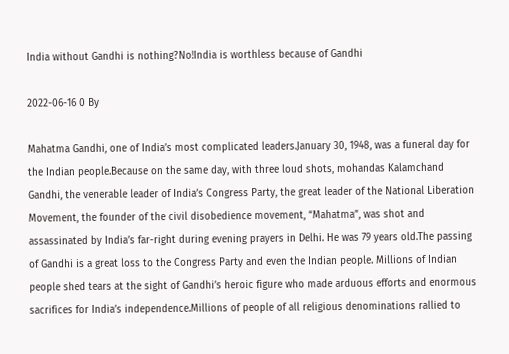India without Gandhi is nothing?No!India is worthless because of Gandhi

2022-06-16 0 By

Mahatma Gandhi, one of India’s most complicated leaders.January 30, 1948, was a funeral day for the Indian people.Because on the same day, with three loud shots, mohandas Kalamchand Gandhi, the venerable leader of India’s Congress Party, the great leader of the National Liberation Movement, the founder of the civil disobedience movement, “Mahatma”, was shot and assassinated by India’s far-right during evening prayers in Delhi. He was 79 years old.The passing of Gandhi is a great loss to the Congress Party and even the Indian people. Millions of Indian people shed tears at the sight of Gandhi’s heroic figure who made arduous efforts and enormous sacrifices for India’s independence.Millions of people of all religious denominations rallied to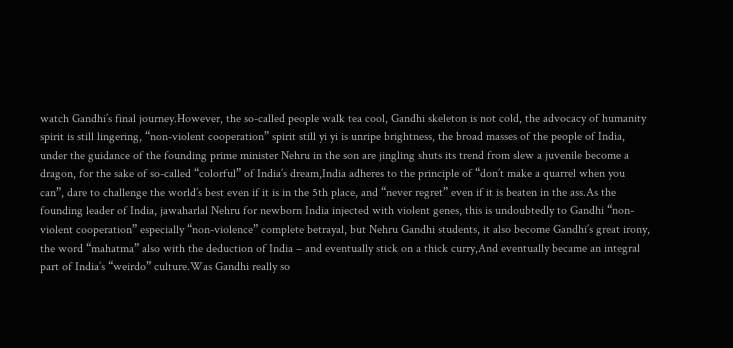watch Gandhi’s final journey.However, the so-called people walk tea cool, Gandhi skeleton is not cold, the advocacy of humanity spirit is still lingering, “non-violent cooperation” spirit still yi yi is unripe brightness, the broad masses of the people of India, under the guidance of the founding prime minister Nehru in the son are jingling shuts its trend from slew a juvenile become a dragon, for the sake of so-called “colorful” of India’s dream,India adheres to the principle of “don’t make a quarrel when you can”, dare to challenge the world’s best even if it is in the 5th place, and “never regret” even if it is beaten in the ass.As the founding leader of India, jawaharlal Nehru for newborn India injected with violent genes, this is undoubtedly to Gandhi “non-violent cooperation” especially “non-violence” complete betrayal, but Nehru Gandhi students, it also become Gandhi’s great irony, the word “mahatma” also with the deduction of India – and eventually stick on a thick curry,And eventually became an integral part of India’s “weirdo” culture.Was Gandhi really so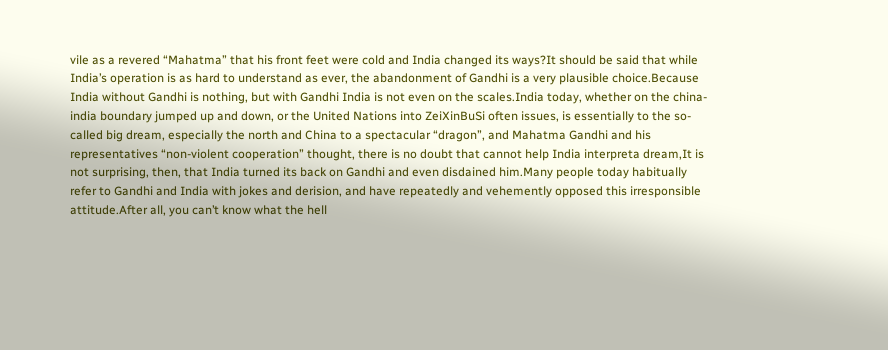vile as a revered “Mahatma” that his front feet were cold and India changed its ways?It should be said that while India’s operation is as hard to understand as ever, the abandonment of Gandhi is a very plausible choice.Because India without Gandhi is nothing, but with Gandhi India is not even on the scales.India today, whether on the china-india boundary jumped up and down, or the United Nations into ZeiXinBuSi often issues, is essentially to the so-called big dream, especially the north and China to a spectacular “dragon”, and Mahatma Gandhi and his representatives “non-violent cooperation” thought, there is no doubt that cannot help India interpreta dream,It is not surprising, then, that India turned its back on Gandhi and even disdained him.Many people today habitually refer to Gandhi and India with jokes and derision, and have repeatedly and vehemently opposed this irresponsible attitude.After all, you can’t know what the hell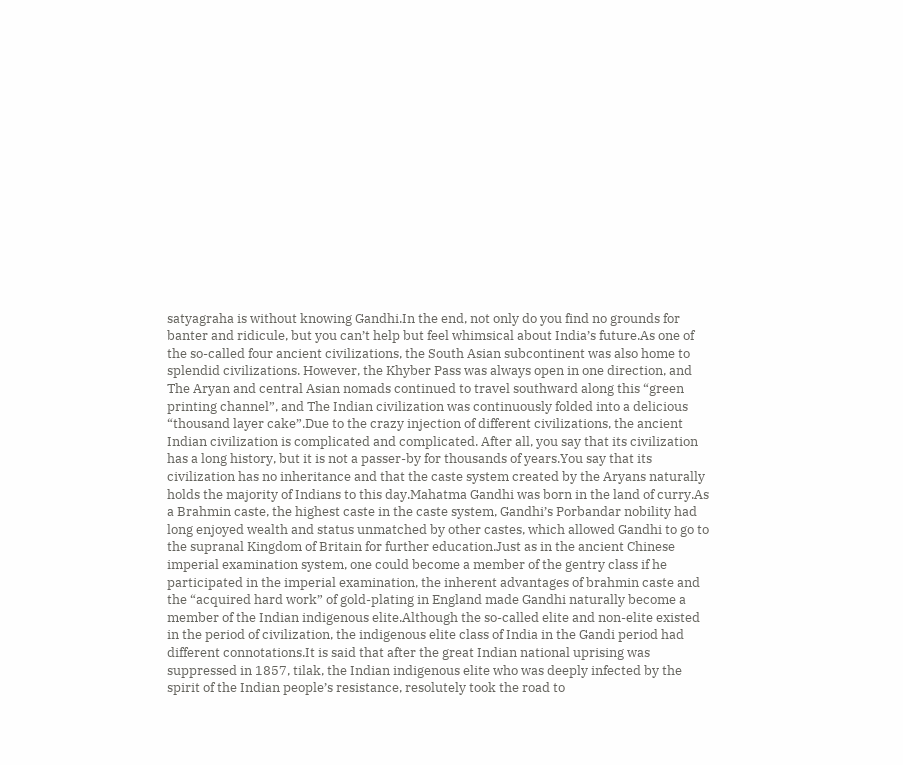satyagraha is without knowing Gandhi.In the end, not only do you find no grounds for banter and ridicule, but you can’t help but feel whimsical about India’s future.As one of the so-called four ancient civilizations, the South Asian subcontinent was also home to splendid civilizations. However, the Khyber Pass was always open in one direction, and The Aryan and central Asian nomads continued to travel southward along this “green printing channel”, and The Indian civilization was continuously folded into a delicious “thousand layer cake”.Due to the crazy injection of different civilizations, the ancient Indian civilization is complicated and complicated. After all, you say that its civilization has a long history, but it is not a passer-by for thousands of years.You say that its civilization has no inheritance and that the caste system created by the Aryans naturally holds the majority of Indians to this day.Mahatma Gandhi was born in the land of curry.As a Brahmin caste, the highest caste in the caste system, Gandhi’s Porbandar nobility had long enjoyed wealth and status unmatched by other castes, which allowed Gandhi to go to the supranal Kingdom of Britain for further education.Just as in the ancient Chinese imperial examination system, one could become a member of the gentry class if he participated in the imperial examination, the inherent advantages of brahmin caste and the “acquired hard work” of gold-plating in England made Gandhi naturally become a member of the Indian indigenous elite.Although the so-called elite and non-elite existed in the period of civilization, the indigenous elite class of India in the Gandi period had different connotations.It is said that after the great Indian national uprising was suppressed in 1857, tilak, the Indian indigenous elite who was deeply infected by the spirit of the Indian people’s resistance, resolutely took the road to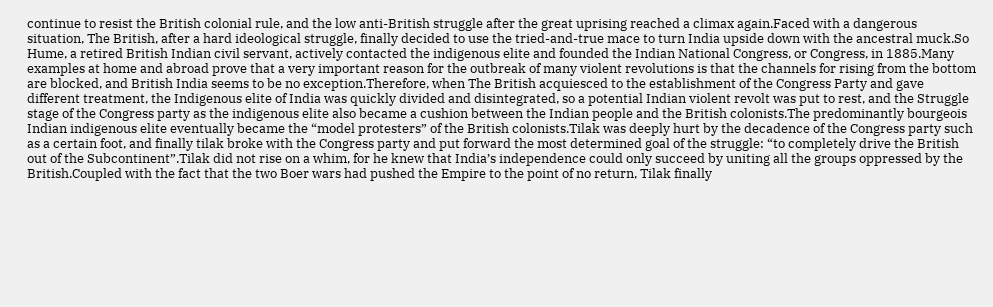continue to resist the British colonial rule, and the low anti-British struggle after the great uprising reached a climax again.Faced with a dangerous situation, The British, after a hard ideological struggle, finally decided to use the tried-and-true mace to turn India upside down with the ancestral muck.So Hume, a retired British Indian civil servant, actively contacted the indigenous elite and founded the Indian National Congress, or Congress, in 1885.Many examples at home and abroad prove that a very important reason for the outbreak of many violent revolutions is that the channels for rising from the bottom are blocked, and British India seems to be no exception.Therefore, when The British acquiesced to the establishment of the Congress Party and gave different treatment, the Indigenous elite of India was quickly divided and disintegrated, so a potential Indian violent revolt was put to rest, and the Struggle stage of the Congress party as the indigenous elite also became a cushion between the Indian people and the British colonists.The predominantly bourgeois Indian indigenous elite eventually became the “model protesters” of the British colonists.Tilak was deeply hurt by the decadence of the Congress party such as a certain foot, and finally tilak broke with the Congress party and put forward the most determined goal of the struggle: “to completely drive the British out of the Subcontinent”.Tilak did not rise on a whim, for he knew that India’s independence could only succeed by uniting all the groups oppressed by the British.Coupled with the fact that the two Boer wars had pushed the Empire to the point of no return, Tilak finally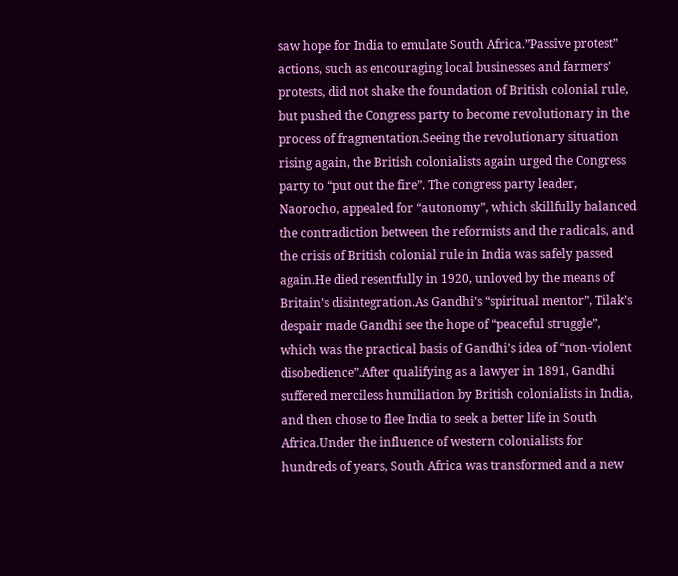saw hope for India to emulate South Africa.”Passive protest” actions, such as encouraging local businesses and farmers’ protests, did not shake the foundation of British colonial rule, but pushed the Congress party to become revolutionary in the process of fragmentation.Seeing the revolutionary situation rising again, the British colonialists again urged the Congress party to “put out the fire”. The congress party leader, Naorocho, appealed for “autonomy”, which skillfully balanced the contradiction between the reformists and the radicals, and the crisis of British colonial rule in India was safely passed again.He died resentfully in 1920, unloved by the means of Britain’s disintegration.As Gandhi’s “spiritual mentor”, Tilak’s despair made Gandhi see the hope of “peaceful struggle”, which was the practical basis of Gandhi’s idea of “non-violent disobedience”.After qualifying as a lawyer in 1891, Gandhi suffered merciless humiliation by British colonialists in India, and then chose to flee India to seek a better life in South Africa.Under the influence of western colonialists for hundreds of years, South Africa was transformed and a new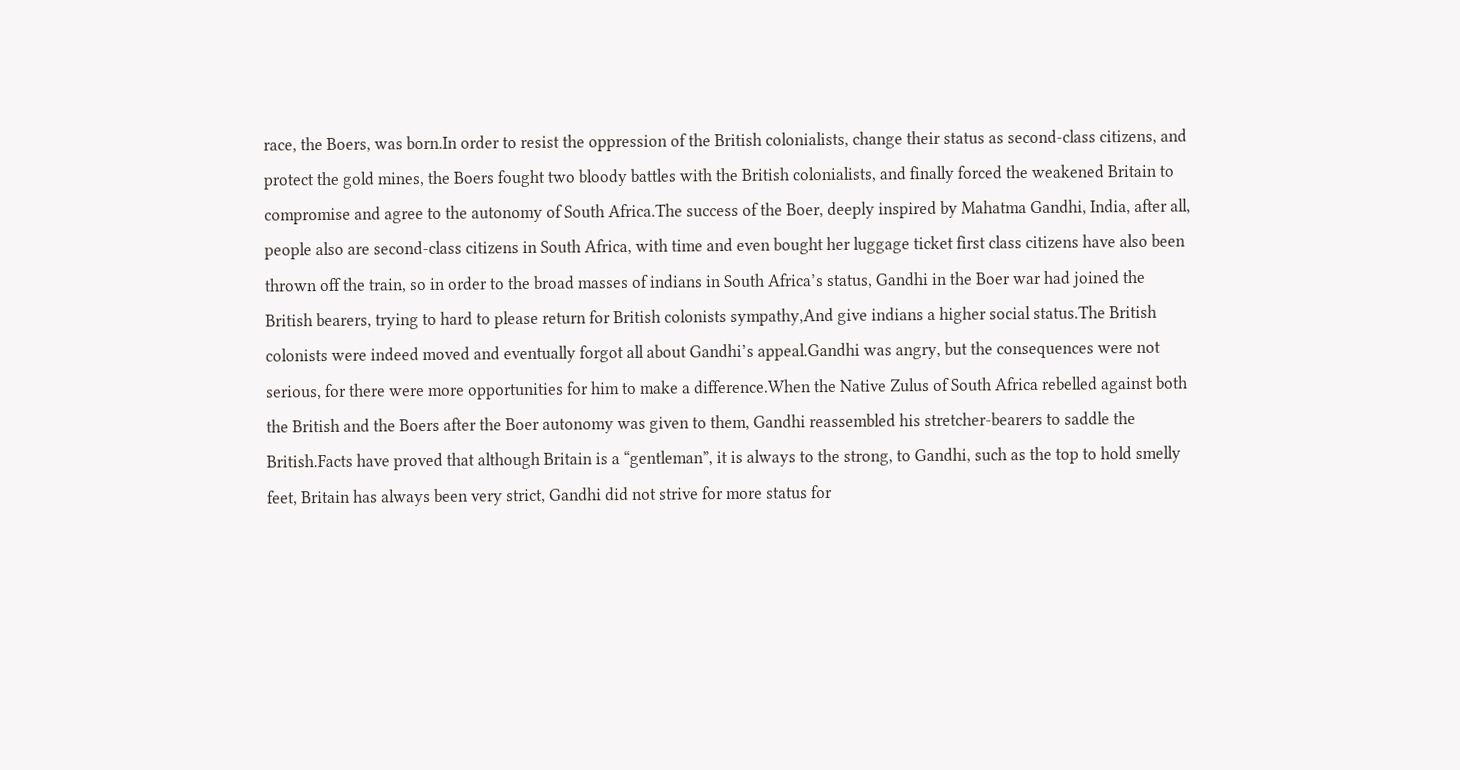race, the Boers, was born.In order to resist the oppression of the British colonialists, change their status as second-class citizens, and protect the gold mines, the Boers fought two bloody battles with the British colonialists, and finally forced the weakened Britain to compromise and agree to the autonomy of South Africa.The success of the Boer, deeply inspired by Mahatma Gandhi, India, after all, people also are second-class citizens in South Africa, with time and even bought her luggage ticket first class citizens have also been thrown off the train, so in order to the broad masses of indians in South Africa’s status, Gandhi in the Boer war had joined the British bearers, trying to hard to please return for British colonists sympathy,And give indians a higher social status.The British colonists were indeed moved and eventually forgot all about Gandhi’s appeal.Gandhi was angry, but the consequences were not serious, for there were more opportunities for him to make a difference.When the Native Zulus of South Africa rebelled against both the British and the Boers after the Boer autonomy was given to them, Gandhi reassembled his stretcher-bearers to saddle the British.Facts have proved that although Britain is a “gentleman”, it is always to the strong, to Gandhi, such as the top to hold smelly feet, Britain has always been very strict, Gandhi did not strive for more status for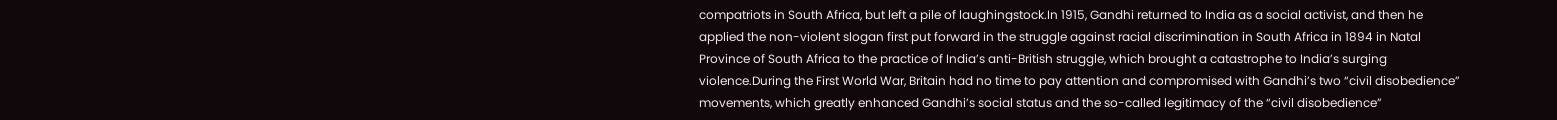compatriots in South Africa, but left a pile of laughingstock.In 1915, Gandhi returned to India as a social activist, and then he applied the non-violent slogan first put forward in the struggle against racial discrimination in South Africa in 1894 in Natal Province of South Africa to the practice of India’s anti-British struggle, which brought a catastrophe to India’s surging violence.During the First World War, Britain had no time to pay attention and compromised with Gandhi’s two “civil disobedience” movements, which greatly enhanced Gandhi’s social status and the so-called legitimacy of the “civil disobedience”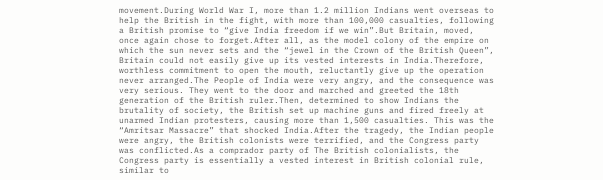movement.During World War I, more than 1.2 million Indians went overseas to help the British in the fight, with more than 100,000 casualties, following a British promise to “give India freedom if we win”.But Britain, moved, once again chose to forget.After all, as the model colony of the empire on which the sun never sets and the “jewel in the Crown of the British Queen”, Britain could not easily give up its vested interests in India.Therefore, worthless commitment to open the mouth, reluctantly give up the operation never arranged.The People of India were very angry, and the consequence was very serious. They went to the door and marched and greeted the 18th generation of the British ruler.Then, determined to show Indians the brutality of society, the British set up machine guns and fired freely at unarmed Indian protesters, causing more than 1,500 casualties. This was the “Amritsar Massacre” that shocked India.After the tragedy, the Indian people were angry, the British colonists were terrified, and the Congress party was conflicted.As a comprador party of The British colonialists, the Congress party is essentially a vested interest in British colonial rule, similar to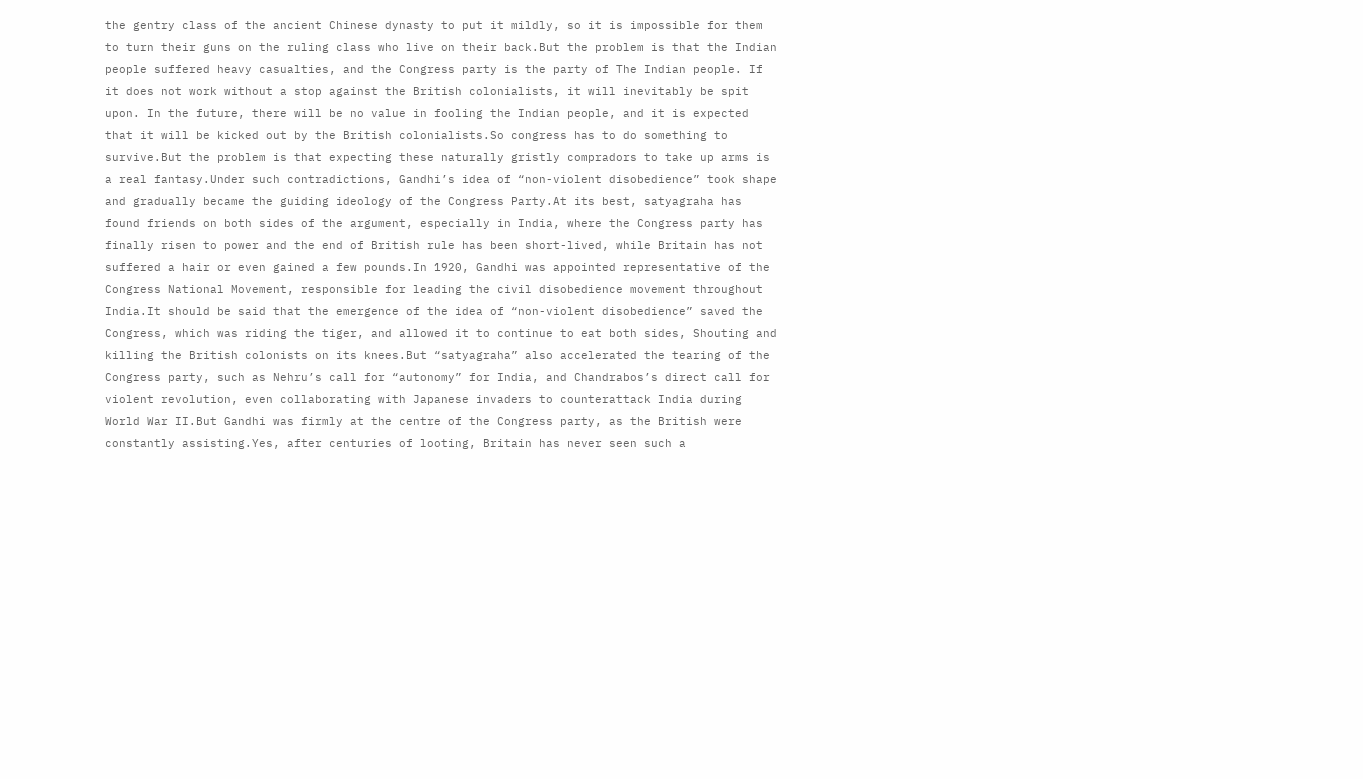the gentry class of the ancient Chinese dynasty to put it mildly, so it is impossible for them to turn their guns on the ruling class who live on their back.But the problem is that the Indian people suffered heavy casualties, and the Congress party is the party of The Indian people. If it does not work without a stop against the British colonialists, it will inevitably be spit upon. In the future, there will be no value in fooling the Indian people, and it is expected that it will be kicked out by the British colonialists.So congress has to do something to survive.But the problem is that expecting these naturally gristly compradors to take up arms is a real fantasy.Under such contradictions, Gandhi’s idea of “non-violent disobedience” took shape and gradually became the guiding ideology of the Congress Party.At its best, satyagraha has found friends on both sides of the argument, especially in India, where the Congress party has finally risen to power and the end of British rule has been short-lived, while Britain has not suffered a hair or even gained a few pounds.In 1920, Gandhi was appointed representative of the Congress National Movement, responsible for leading the civil disobedience movement throughout India.It should be said that the emergence of the idea of “non-violent disobedience” saved the Congress, which was riding the tiger, and allowed it to continue to eat both sides, Shouting and killing the British colonists on its knees.But “satyagraha” also accelerated the tearing of the Congress party, such as Nehru’s call for “autonomy” for India, and Chandrabos’s direct call for violent revolution, even collaborating with Japanese invaders to counterattack India during World War II.But Gandhi was firmly at the centre of the Congress party, as the British were constantly assisting.Yes, after centuries of looting, Britain has never seen such a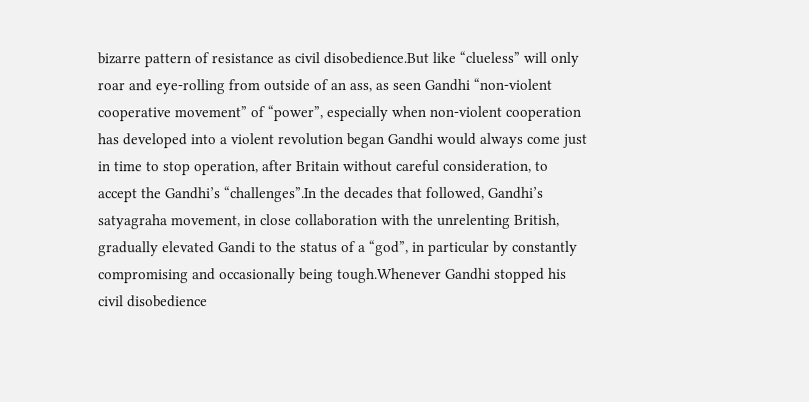bizarre pattern of resistance as civil disobedience.But like “clueless” will only roar and eye-rolling from outside of an ass, as seen Gandhi “non-violent cooperative movement” of “power”, especially when non-violent cooperation has developed into a violent revolution began Gandhi would always come just in time to stop operation, after Britain without careful consideration, to accept the Gandhi’s “challenges”.In the decades that followed, Gandhi’s satyagraha movement, in close collaboration with the unrelenting British, gradually elevated Gandi to the status of a “god”, in particular by constantly compromising and occasionally being tough.Whenever Gandhi stopped his civil disobedience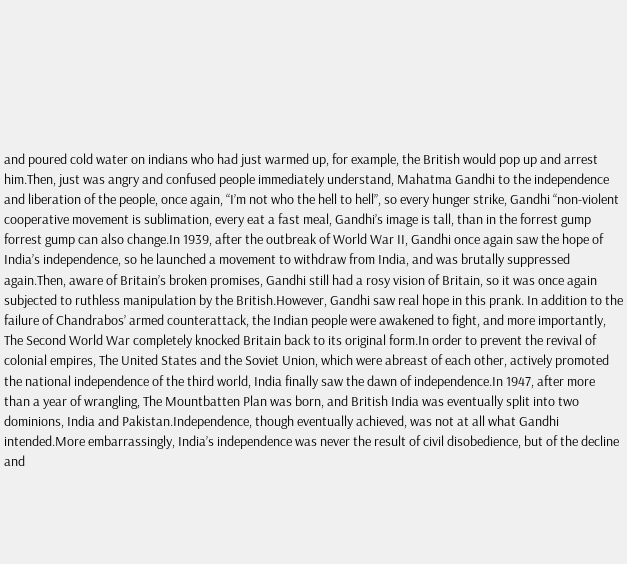and poured cold water on indians who had just warmed up, for example, the British would pop up and arrest him.Then, just was angry and confused people immediately understand, Mahatma Gandhi to the independence and liberation of the people, once again, “I’m not who the hell to hell”, so every hunger strike, Gandhi “non-violent cooperative movement is sublimation, every eat a fast meal, Gandhi’s image is tall, than in the forrest gump forrest gump can also change.In 1939, after the outbreak of World War II, Gandhi once again saw the hope of India’s independence, so he launched a movement to withdraw from India, and was brutally suppressed again.Then, aware of Britain’s broken promises, Gandhi still had a rosy vision of Britain, so it was once again subjected to ruthless manipulation by the British.However, Gandhi saw real hope in this prank. In addition to the failure of Chandrabos’ armed counterattack, the Indian people were awakened to fight, and more importantly, The Second World War completely knocked Britain back to its original form.In order to prevent the revival of colonial empires, The United States and the Soviet Union, which were abreast of each other, actively promoted the national independence of the third world, India finally saw the dawn of independence.In 1947, after more than a year of wrangling, The Mountbatten Plan was born, and British India was eventually split into two dominions, India and Pakistan.Independence, though eventually achieved, was not at all what Gandhi intended.More embarrassingly, India’s independence was never the result of civil disobedience, but of the decline and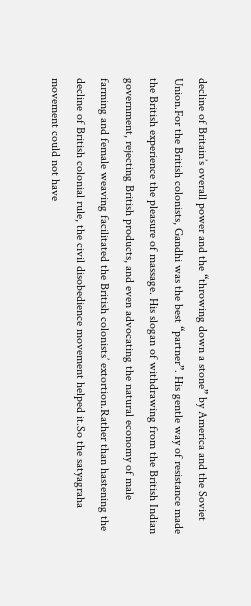decline of Britain’s overall power and the “throwing down a stone” by America and the Soviet Union.For the British colonists, Gandhi was the best “partner”. His gentle way of resistance made the British experience the pleasure of massage. His slogan of withdrawing from the British Indian government, rejecting British products, and even advocating the natural economy of male farming and female weaving facilitated the British colonists’ extortion.Rather than hastening the decline of British colonial rule, the civil disobedience movement helped it.So the satyagraha movement could not have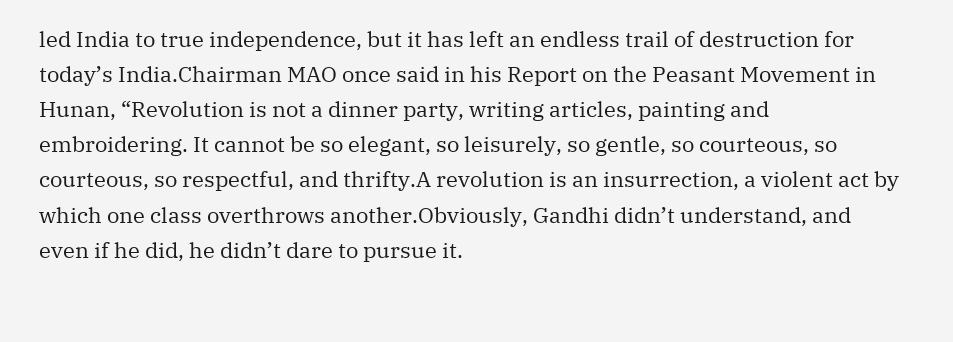led India to true independence, but it has left an endless trail of destruction for today’s India.Chairman MAO once said in his Report on the Peasant Movement in Hunan, “Revolution is not a dinner party, writing articles, painting and embroidering. It cannot be so elegant, so leisurely, so gentle, so courteous, so courteous, so respectful, and thrifty.A revolution is an insurrection, a violent act by which one class overthrows another.Obviously, Gandhi didn’t understand, and even if he did, he didn’t dare to pursue it.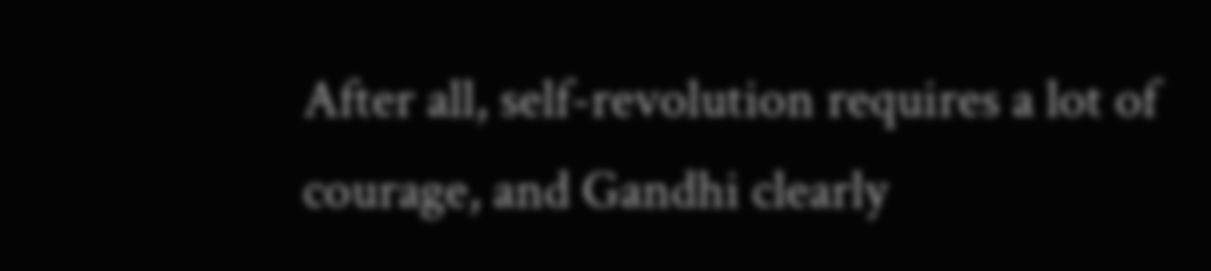After all, self-revolution requires a lot of courage, and Gandhi clearly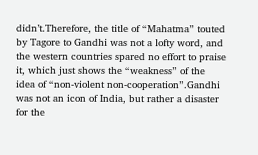didn’t.Therefore, the title of “Mahatma” touted by Tagore to Gandhi was not a lofty word, and the western countries spared no effort to praise it, which just shows the “weakness” of the idea of “non-violent non-cooperation”.Gandhi was not an icon of India, but rather a disaster for the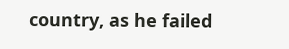country, as he failed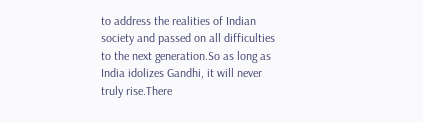to address the realities of Indian society and passed on all difficulties to the next generation.So as long as India idolizes Gandhi, it will never truly rise.There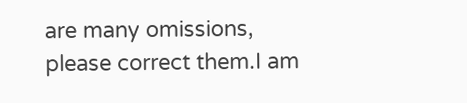are many omissions, please correct them.I am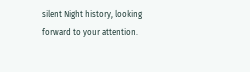silent Night history, looking forward to your attention.